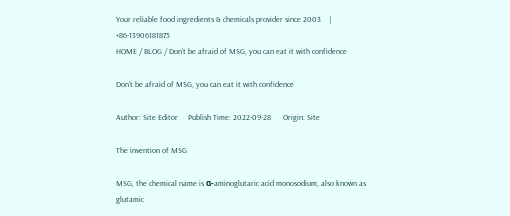Your reliable food ingredients & chemicals provider since 2003    |    +86-13906181875
HOME / BLOG / Don't be afraid of MSG, you can eat it with confidence

Don't be afraid of MSG, you can eat it with confidence

Author: Site Editor     Publish Time: 2022-09-28      Origin: Site

The invention of MSG

MSG, the chemical name is α-aminoglutaric acid monosodium, also known as glutamic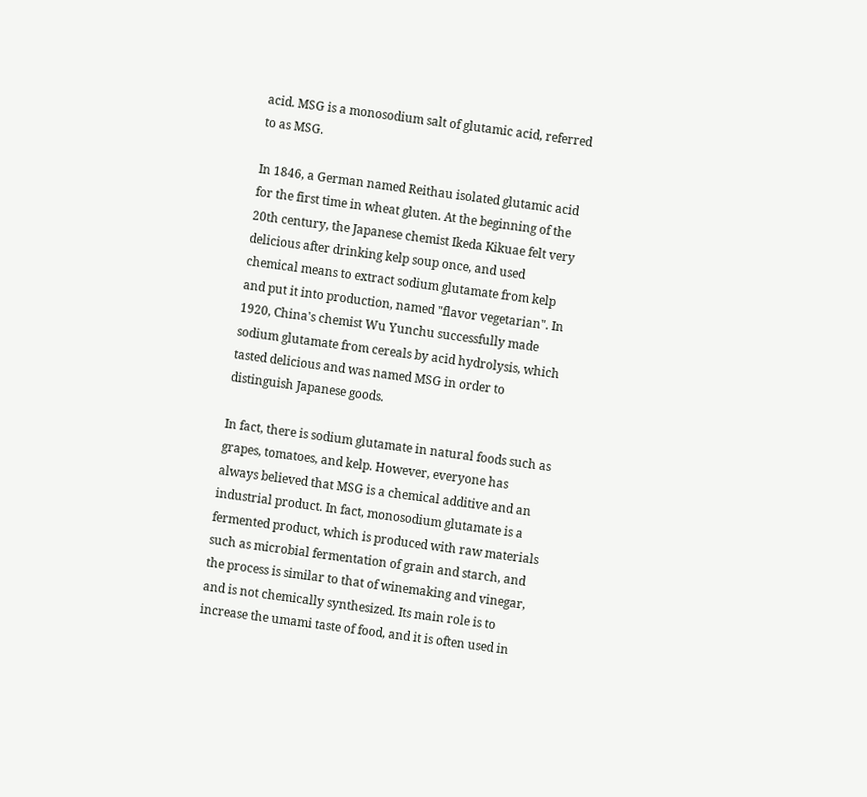acid. MSG is a monosodium salt of glutamic acid, referred to as MSG.

In 1846, a German named Reithau isolated glutamic acid for the first time in wheat gluten. At the beginning of the 20th century, the Japanese chemist Ikeda Kikuae felt very delicious after drinking kelp soup once, and used chemical means to extract sodium glutamate from kelp and put it into production, named "flavor vegetarian". In 1920, China's chemist Wu Yunchu successfully made sodium glutamate from cereals by acid hydrolysis, which tasted delicious and was named MSG in order to distinguish Japanese goods.

In fact, there is sodium glutamate in natural foods such as grapes, tomatoes, and kelp. However, everyone has always believed that MSG is a chemical additive and an industrial product. In fact, monosodium glutamate is a fermented product, which is produced with raw materials such as microbial fermentation of grain and starch, and the process is similar to that of winemaking and vinegar, and is not chemically synthesized. Its main role is to increase the umami taste of food, and it is often used in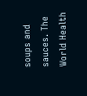soups and sauces. The World Health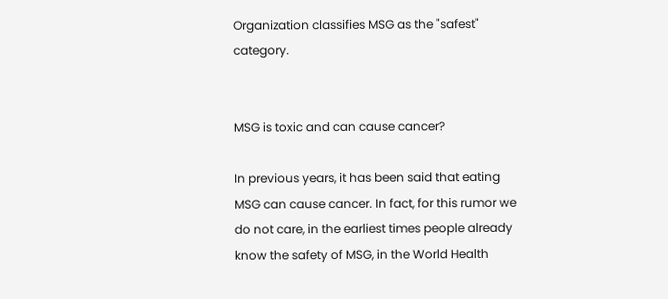Organization classifies MSG as the "safest" category.


MSG is toxic and can cause cancer?

In previous years, it has been said that eating MSG can cause cancer. In fact, for this rumor we do not care, in the earliest times people already know the safety of MSG, in the World Health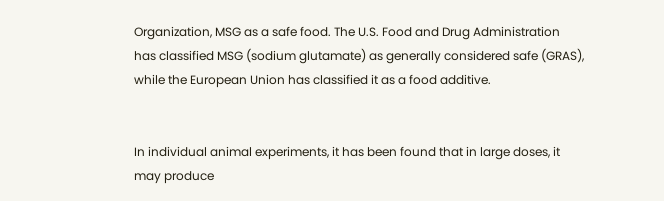Organization, MSG as a safe food. The U.S. Food and Drug Administration has classified MSG (sodium glutamate) as generally considered safe (GRAS), while the European Union has classified it as a food additive.


In individual animal experiments, it has been found that in large doses, it may produce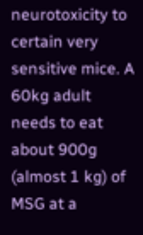neurotoxicity to certain very sensitive mice. A 60kg adult needs to eat about 900g (almost 1 kg) of MSG at a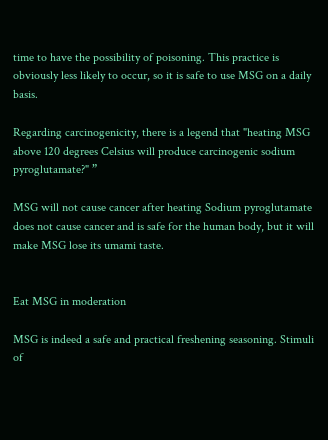time to have the possibility of poisoning. This practice is obviously less likely to occur, so it is safe to use MSG on a daily basis.

Regarding carcinogenicity, there is a legend that "heating MSG above 120 degrees Celsius will produce carcinogenic sodium pyroglutamate?" ”

MSG will not cause cancer after heating Sodium pyroglutamate does not cause cancer and is safe for the human body, but it will make MSG lose its umami taste.


Eat MSG in moderation

MSG is indeed a safe and practical freshening seasoning. Stimuli of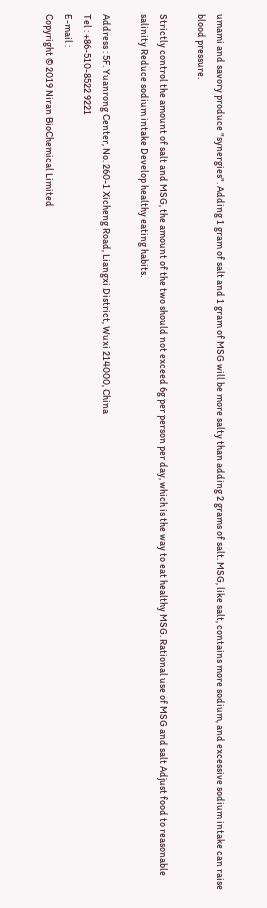umami and savory produce "synergies". Adding 1 gram of salt and 1 gram of MSG will be more salty than adding 2 grams of salt. MSG, like salt, contains more sodium, and excessive sodium intake can raise blood pressure.

Strictly control the amount of salt and MSG, the amount of the two should not exceed 6g per person per day, which is the way to eat healthy MSG. Rational use of MSG and salt Adjust food to reasonable salinity Reduce sodium intake Develop healthy eating habits.

Address : 5F. Yuanrong Center, No. 260-1 Xicheng Road, Liangxi District, Wuxi 214000, China
Tel : +86-510-8522 9221
E-mail :
Copyright © 2019 Niran BioChemical Limited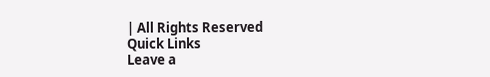| All Rights Reserved
Quick Links
Leave a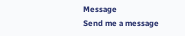Message
Send me a message